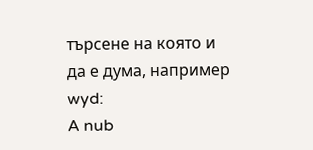търсене на която и да е дума, например wyd:
A nub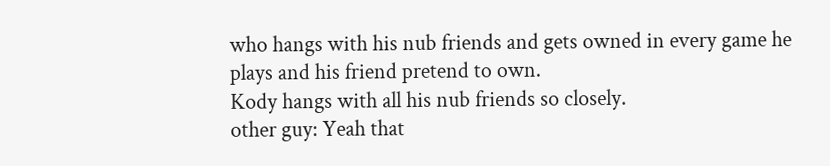who hangs with his nub friends and gets owned in every game he plays and his friend pretend to own.
Kody hangs with all his nub friends so closely.
other guy: Yeah that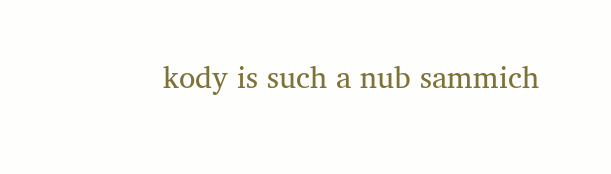kody is such a nub sammich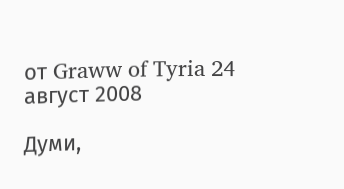от Graww of Tyria 24 август 2008

Думи,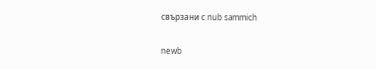свързани с nub sammich

newb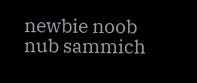newbie noob nub sammich